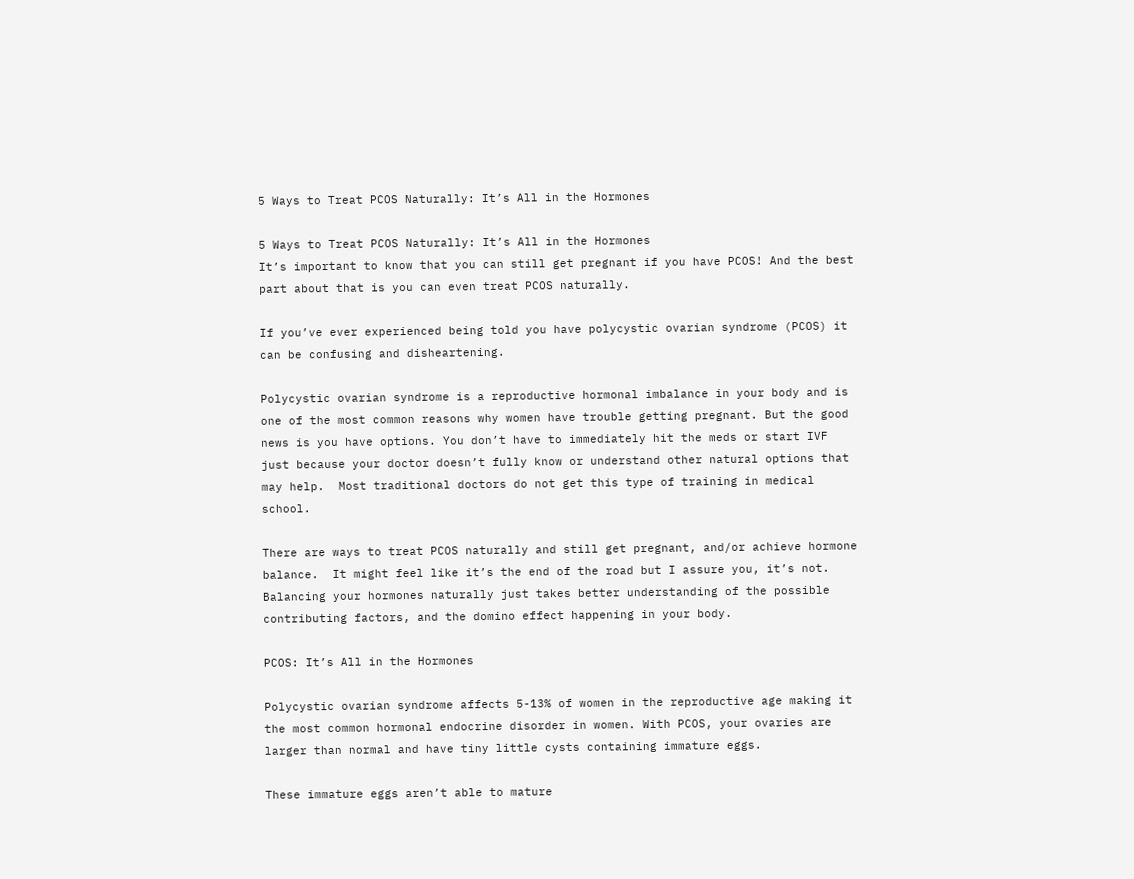5 Ways to Treat PCOS Naturally: It’s All in the Hormones

5 Ways to Treat PCOS Naturally: It’s All in the Hormones
It’s important to know that you can still get pregnant if you have PCOS! And the best part about that is you can even treat PCOS naturally.

If you’ve ever experienced being told you have polycystic ovarian syndrome (PCOS) it can be confusing and disheartening.

Polycystic ovarian syndrome is a reproductive hormonal imbalance in your body and is one of the most common reasons why women have trouble getting pregnant. But the good news is you have options. You don’t have to immediately hit the meds or start IVF just because your doctor doesn’t fully know or understand other natural options that may help.  Most traditional doctors do not get this type of training in medical school.

There are ways to treat PCOS naturally and still get pregnant, and/or achieve hormone balance.  It might feel like it’s the end of the road but I assure you, it’s not. Balancing your hormones naturally just takes better understanding of the possible contributing factors, and the domino effect happening in your body.

PCOS: It’s All in the Hormones

Polycystic ovarian syndrome affects 5-13% of women in the reproductive age making it the most common hormonal endocrine disorder in women. With PCOS, your ovaries are larger than normal and have tiny little cysts containing immature eggs.

These immature eggs aren’t able to mature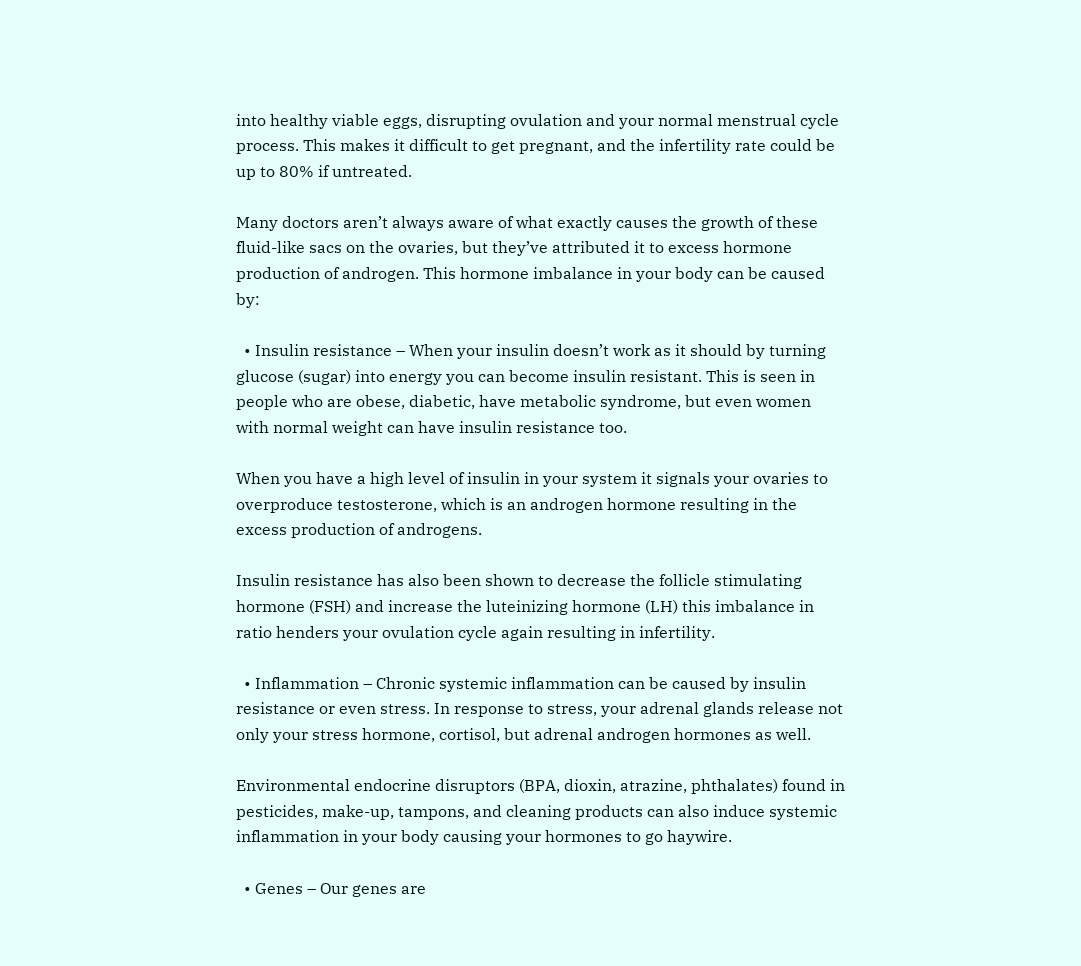into healthy viable eggs, disrupting ovulation and your normal menstrual cycle process. This makes it difficult to get pregnant, and the infertility rate could be up to 80% if untreated.

Many doctors aren’t always aware of what exactly causes the growth of these fluid-like sacs on the ovaries, but they’ve attributed it to excess hormone production of androgen. This hormone imbalance in your body can be caused by:

  • Insulin resistance – When your insulin doesn’t work as it should by turning glucose (sugar) into energy you can become insulin resistant. This is seen in people who are obese, diabetic, have metabolic syndrome, but even women with normal weight can have insulin resistance too.

When you have a high level of insulin in your system it signals your ovaries to overproduce testosterone, which is an androgen hormone resulting in the excess production of androgens.

Insulin resistance has also been shown to decrease the follicle stimulating hormone (FSH) and increase the luteinizing hormone (LH) this imbalance in ratio henders your ovulation cycle again resulting in infertility.

  • Inflammation – Chronic systemic inflammation can be caused by insulin resistance or even stress. In response to stress, your adrenal glands release not only your stress hormone, cortisol, but adrenal androgen hormones as well.

Environmental endocrine disruptors (BPA, dioxin, atrazine, phthalates) found in pesticides, make-up, tampons, and cleaning products can also induce systemic inflammation in your body causing your hormones to go haywire.

  • Genes – Our genes are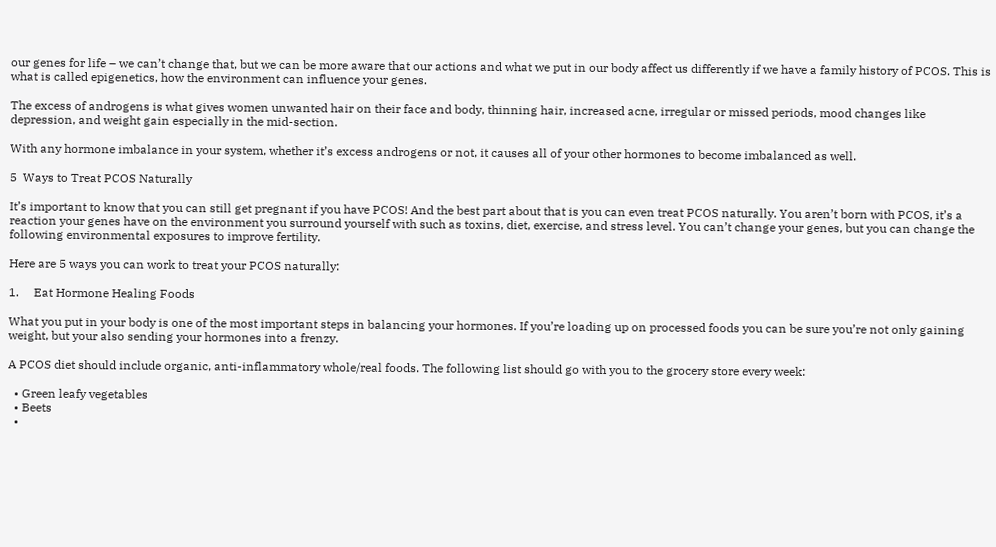our genes for life – we can’t change that, but we can be more aware that our actions and what we put in our body affect us differently if we have a family history of PCOS. This is what is called epigenetics, how the environment can influence your genes.

The excess of androgens is what gives women unwanted hair on their face and body, thinning hair, increased acne, irregular or missed periods, mood changes like depression, and weight gain especially in the mid-section.

With any hormone imbalance in your system, whether it’s excess androgens or not, it causes all of your other hormones to become imbalanced as well.

5  Ways to Treat PCOS Naturally

It’s important to know that you can still get pregnant if you have PCOS! And the best part about that is you can even treat PCOS naturally. You aren’t born with PCOS, it’s a reaction your genes have on the environment you surround yourself with such as toxins, diet, exercise, and stress level. You can’t change your genes, but you can change the following environmental exposures to improve fertility.

Here are 5 ways you can work to treat your PCOS naturally:

1.     Eat Hormone Healing Foods

What you put in your body is one of the most important steps in balancing your hormones. If you’re loading up on processed foods you can be sure you’re not only gaining weight, but your also sending your hormones into a frenzy.

A PCOS diet should include organic, anti-inflammatory whole/real foods. The following list should go with you to the grocery store every week:

  • Green leafy vegetables
  • Beets
  •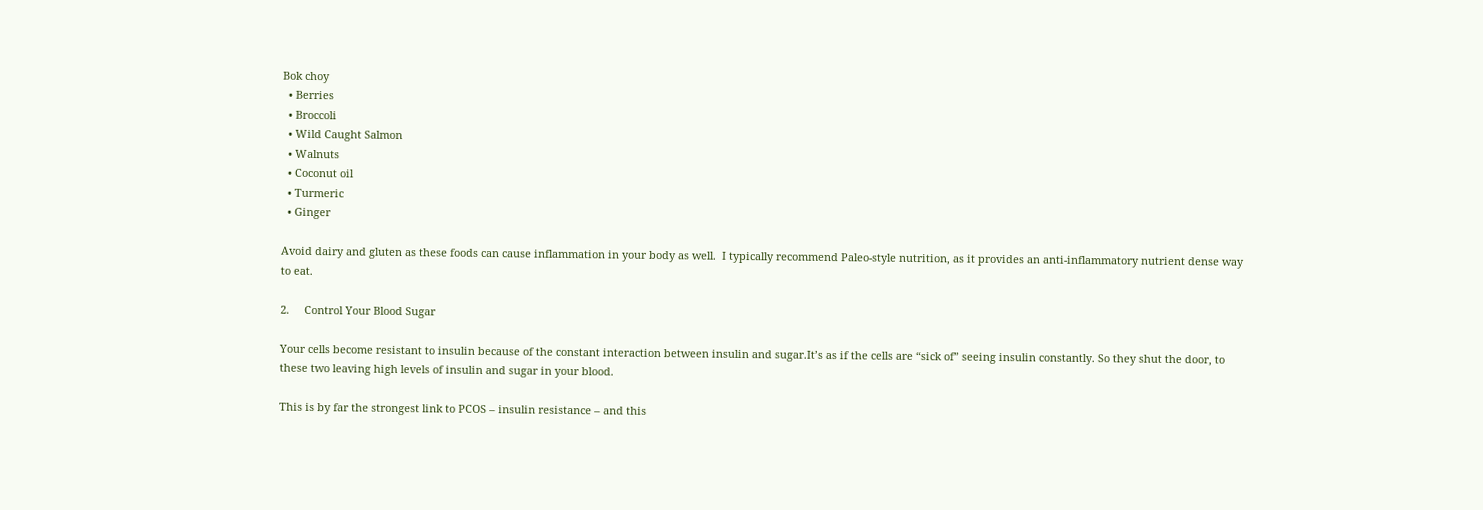Bok choy
  • Berries
  • Broccoli
  • Wild Caught Salmon
  • Walnuts
  • Coconut oil
  • Turmeric
  • Ginger

Avoid dairy and gluten as these foods can cause inflammation in your body as well.  I typically recommend Paleo-style nutrition, as it provides an anti-inflammatory nutrient dense way to eat.

2.     Control Your Blood Sugar

Your cells become resistant to insulin because of the constant interaction between insulin and sugar.It’s as if the cells are “sick of” seeing insulin constantly. So they shut the door, to these two leaving high levels of insulin and sugar in your blood.

This is by far the strongest link to PCOS – insulin resistance – and this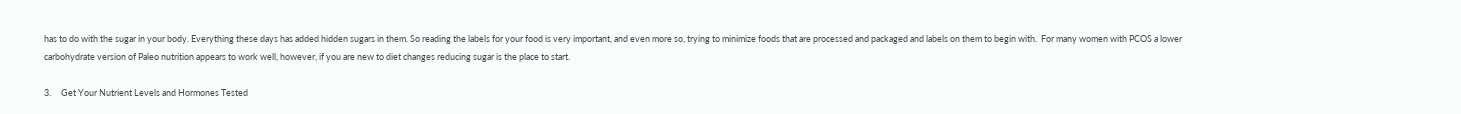has to do with the sugar in your body. Everything these days has added hidden sugars in them. So reading the labels for your food is very important, and even more so, trying to minimize foods that are processed and packaged and labels on them to begin with.  For many women with PCOS a lower carbohydrate version of Paleo nutrition appears to work well, however, if you are new to diet changes reducing sugar is the place to start.

3.     Get Your Nutrient Levels and Hormones Tested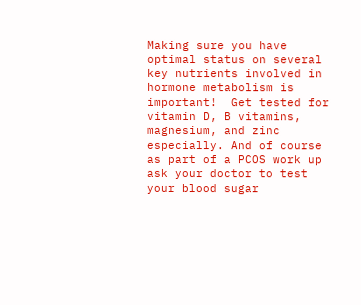Making sure you have optimal status on several key nutrients involved in hormone metabolism is important!  Get tested for vitamin D, B vitamins, magnesium, and zinc especially. And of course as part of a PCOS work up ask your doctor to test your blood sugar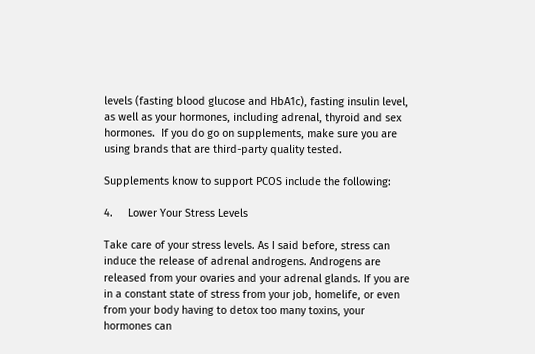levels (fasting blood glucose and HbA1c), fasting insulin level, as well as your hormones, including adrenal, thyroid and sex hormones.  If you do go on supplements, make sure you are using brands that are third-party quality tested.

Supplements know to support PCOS include the following:

4.     Lower Your Stress Levels

Take care of your stress levels. As I said before, stress can induce the release of adrenal androgens. Androgens are released from your ovaries and your adrenal glands. If you are in a constant state of stress from your job, homelife, or even from your body having to detox too many toxins, your hormones can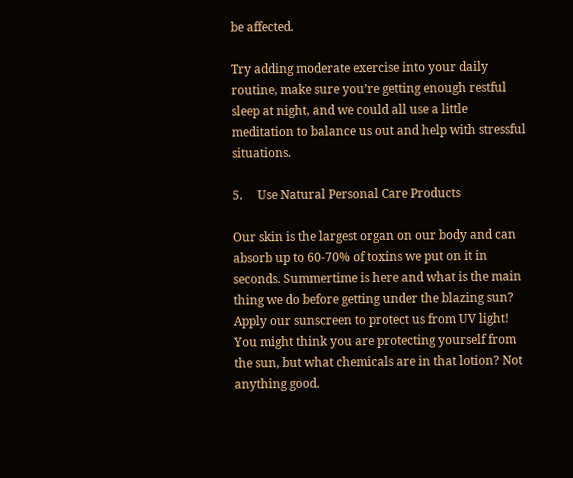be affected.

Try adding moderate exercise into your daily routine, make sure you’re getting enough restful sleep at night, and we could all use a little meditation to balance us out and help with stressful situations.

5.     Use Natural Personal Care Products

Our skin is the largest organ on our body and can absorb up to 60-70% of toxins we put on it in seconds. Summertime is here and what is the main thing we do before getting under the blazing sun? Apply our sunscreen to protect us from UV light! You might think you are protecting yourself from the sun, but what chemicals are in that lotion? Not anything good.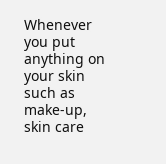Whenever you put anything on your skin such as make-up, skin care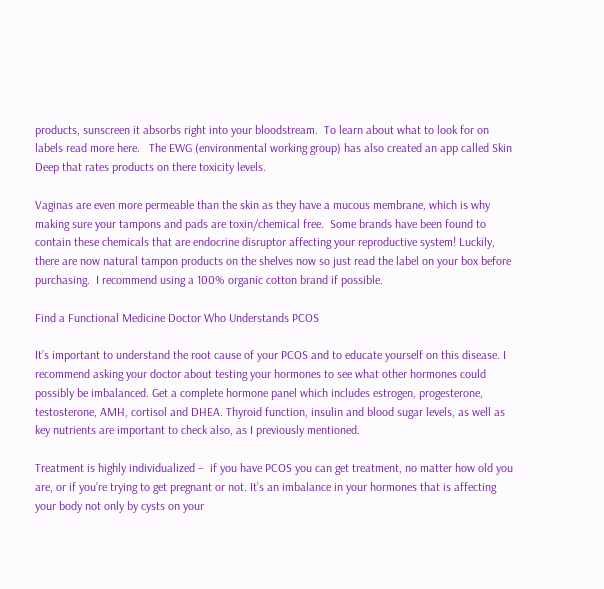products, sunscreen it absorbs right into your bloodstream.  To learn about what to look for on labels read more here.   The EWG (environmental working group) has also created an app called Skin Deep that rates products on there toxicity levels.

Vaginas are even more permeable than the skin as they have a mucous membrane, which is why making sure your tampons and pads are toxin/chemical free.  Some brands have been found to contain these chemicals that are endocrine disruptor affecting your reproductive system! Luckily, there are now natural tampon products on the shelves now so just read the label on your box before purchasing.  I recommend using a 100% organic cotton brand if possible.

Find a Functional Medicine Doctor Who Understands PCOS

It’s important to understand the root cause of your PCOS and to educate yourself on this disease. I recommend asking your doctor about testing your hormones to see what other hormones could possibly be imbalanced. Get a complete hormone panel which includes estrogen, progesterone, testosterone, AMH, cortisol and DHEA. Thyroid function, insulin and blood sugar levels, as well as key nutrients are important to check also, as I previously mentioned.

Treatment is highly individualized –  if you have PCOS you can get treatment, no matter how old you are, or if you’re trying to get pregnant or not. It’s an imbalance in your hormones that is affecting your body not only by cysts on your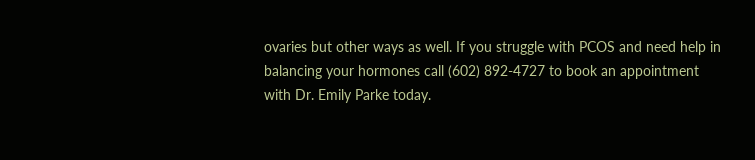ovaries but other ways as well. If you struggle with PCOS and need help in balancing your hormones call (602) 892-4727 to book an appointment with Dr. Emily Parke today.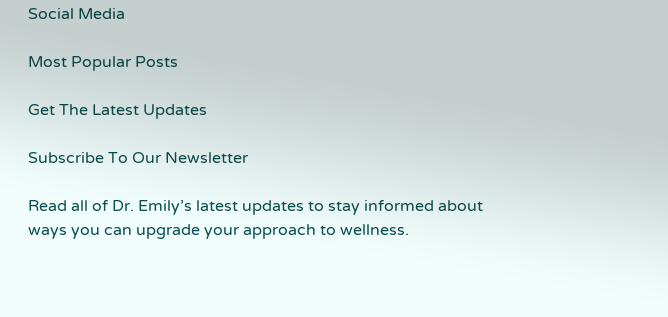Social Media

Most Popular Posts

Get The Latest Updates

Subscribe To Our Newsletter

Read all of Dr. Emily’s latest updates to stay informed about ways you can upgrade your approach to wellness.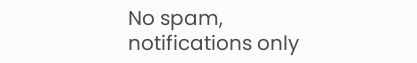No spam, notifications only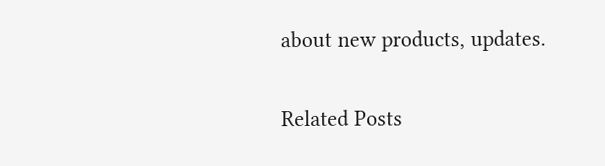about new products, updates.

Related Posts